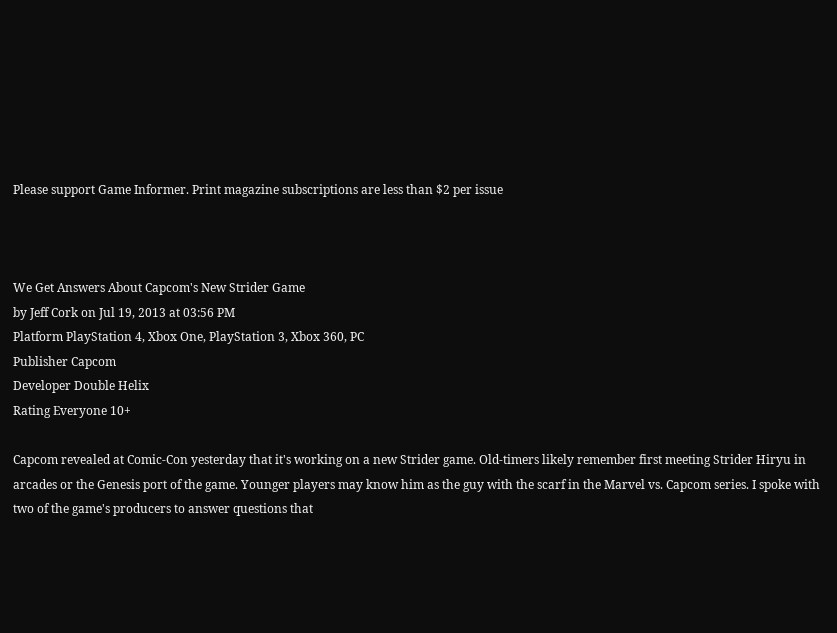Please support Game Informer. Print magazine subscriptions are less than $2 per issue



We Get Answers About Capcom's New Strider Game
by Jeff Cork on Jul 19, 2013 at 03:56 PM
Platform PlayStation 4, Xbox One, PlayStation 3, Xbox 360, PC
Publisher Capcom
Developer Double Helix
Rating Everyone 10+

Capcom revealed at Comic-Con yesterday that it's working on a new Strider game. Old-timers likely remember first meeting Strider Hiryu in arcades or the Genesis port of the game. Younger players may know him as the guy with the scarf in the Marvel vs. Capcom series. I spoke with two of the game's producers to answer questions that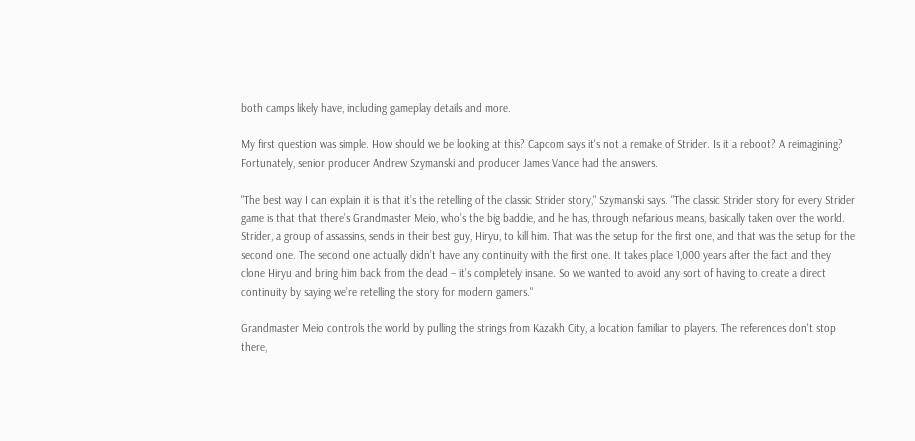both camps likely have, including gameplay details and more.

My first question was simple. How should we be looking at this? Capcom says it's not a remake of Strider. Is it a reboot? A reimagining? Fortunately, senior producer Andrew Szymanski and producer James Vance had the answers.

"The best way I can explain it is that it’s the retelling of the classic Strider story," Szymanski says. "The classic Strider story for every Strider game is that that there’s Grandmaster Meio, who’s the big baddie, and he has, through nefarious means, basically taken over the world. Strider, a group of assassins, sends in their best guy, Hiryu, to kill him. That was the setup for the first one, and that was the setup for the second one. The second one actually didn’t have any continuity with the first one. It takes place 1,000 years after the fact and they clone Hiryu and bring him back from the dead – it’s completely insane. So we wanted to avoid any sort of having to create a direct continuity by saying we’re retelling the story for modern gamers."

Grandmaster Meio controls the world by pulling the strings from Kazakh City, a location familiar to players. The references don't stop there,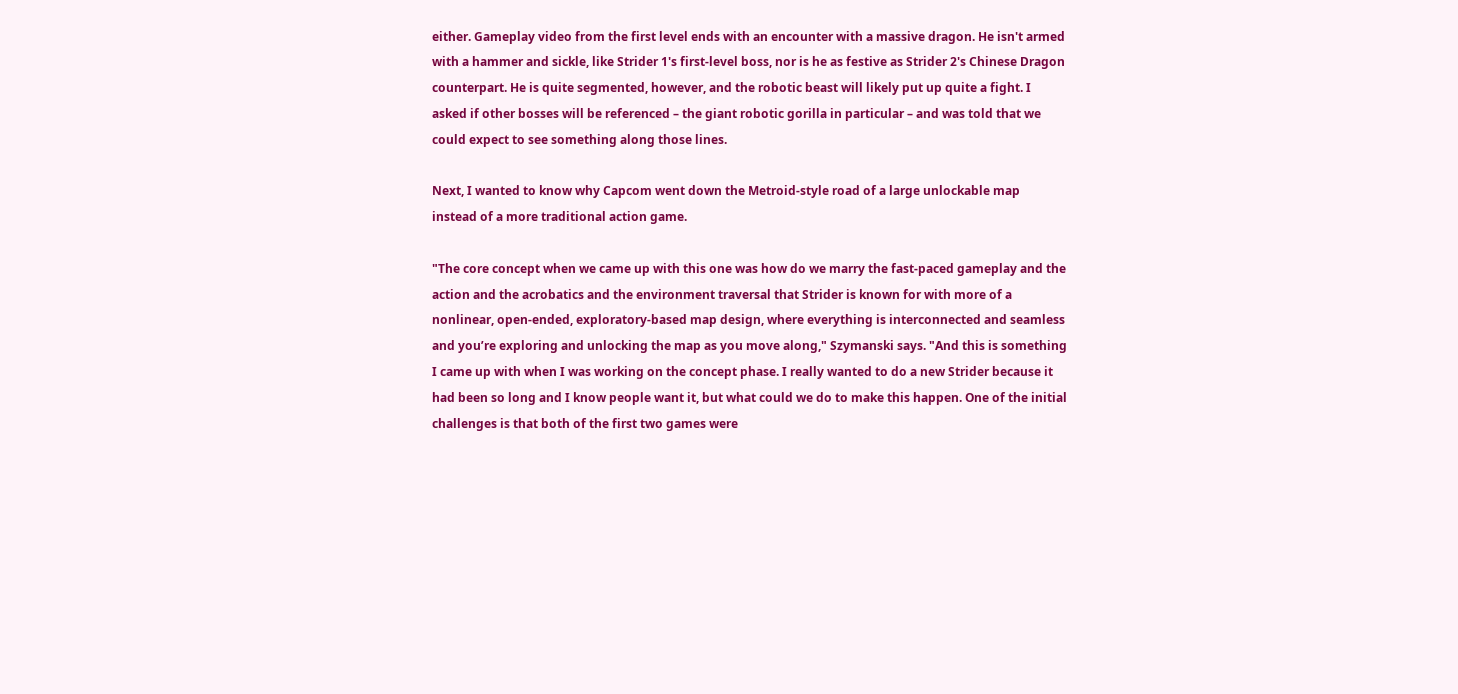either. Gameplay video from the first level ends with an encounter with a massive dragon. He isn't armed with a hammer and sickle, like Strider 1's first-level boss, nor is he as festive as Strider 2's Chinese Dragon counterpart. He is quite segmented, however, and the robotic beast will likely put up quite a fight. I asked if other bosses will be referenced – the giant robotic gorilla in particular – and was told that we could expect to see something along those lines.

Next, I wanted to know why Capcom went down the Metroid-style road of a large unlockable map instead of a more traditional action game.

"The core concept when we came up with this one was how do we marry the fast-paced gameplay and the action and the acrobatics and the environment traversal that Strider is known for with more of a nonlinear, open-ended, exploratory-based map design, where everything is interconnected and seamless and you’re exploring and unlocking the map as you move along," Szymanski says. "And this is something I came up with when I was working on the concept phase. I really wanted to do a new Strider because it had been so long and I know people want it, but what could we do to make this happen. One of the initial challenges is that both of the first two games were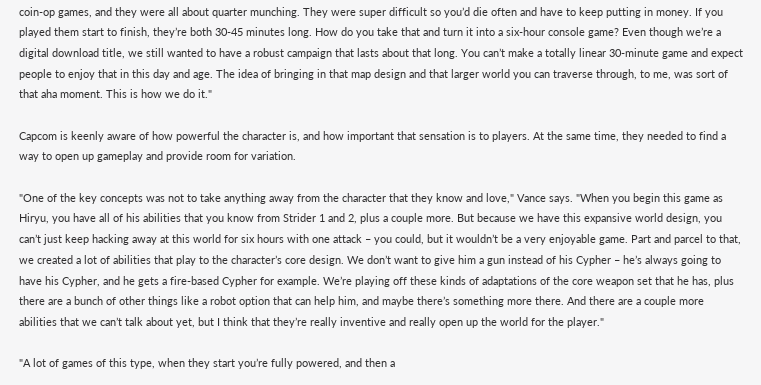coin-op games, and they were all about quarter munching. They were super difficult so you’d die often and have to keep putting in money. If you played them start to finish, they’re both 30-45 minutes long. How do you take that and turn it into a six-hour console game? Even though we’re a digital download title, we still wanted to have a robust campaign that lasts about that long. You can’t make a totally linear 30-minute game and expect people to enjoy that in this day and age. The idea of bringing in that map design and that larger world you can traverse through, to me, was sort of that aha moment. This is how we do it."

Capcom is keenly aware of how powerful the character is, and how important that sensation is to players. At the same time, they needed to find a way to open up gameplay and provide room for variation.

"One of the key concepts was not to take anything away from the character that they know and love," Vance says. "When you begin this game as Hiryu, you have all of his abilities that you know from Strider 1 and 2, plus a couple more. But because we have this expansive world design, you can’t just keep hacking away at this world for six hours with one attack – you could, but it wouldn’t be a very enjoyable game. Part and parcel to that, we created a lot of abilities that play to the character’s core design. We don’t want to give him a gun instead of his Cypher – he’s always going to have his Cypher, and he gets a fire-based Cypher for example. We’re playing off these kinds of adaptations of the core weapon set that he has, plus there are a bunch of other things like a robot option that can help him, and maybe there’s something more there. And there are a couple more abilities that we can’t talk about yet, but I think that they’re really inventive and really open up the world for the player."

"A lot of games of this type, when they start you’re fully powered, and then a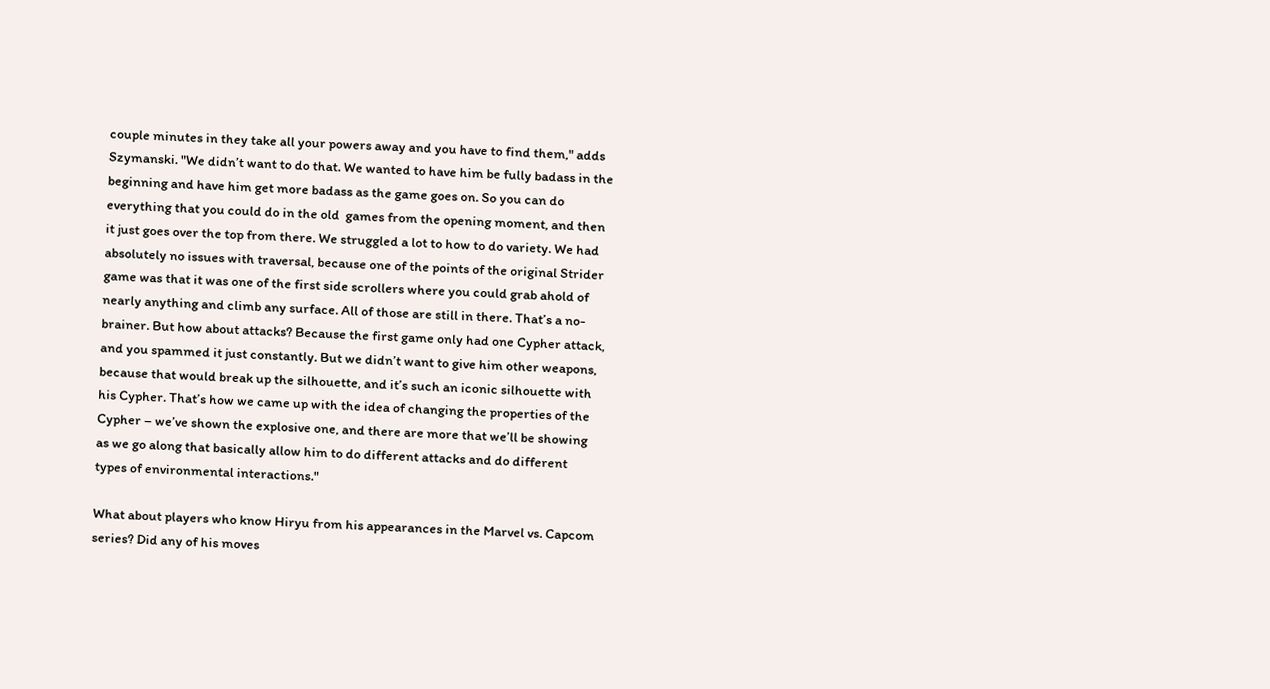couple minutes in they take all your powers away and you have to find them," adds Szymanski. "We didn’t want to do that. We wanted to have him be fully badass in the beginning and have him get more badass as the game goes on. So you can do everything that you could do in the old  games from the opening moment, and then it just goes over the top from there. We struggled a lot to how to do variety. We had absolutely no issues with traversal, because one of the points of the original Strider game was that it was one of the first side scrollers where you could grab ahold of nearly anything and climb any surface. All of those are still in there. That’s a no-brainer. But how about attacks? Because the first game only had one Cypher attack, and you spammed it just constantly. But we didn’t want to give him other weapons, because that would break up the silhouette, and it’s such an iconic silhouette with his Cypher. That’s how we came up with the idea of changing the properties of the Cypher – we’ve shown the explosive one, and there are more that we’ll be showing as we go along that basically allow him to do different attacks and do different types of environmental interactions."

What about players who know Hiryu from his appearances in the Marvel vs. Capcom series? Did any of his moves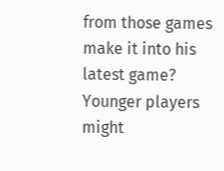from those games make it into his latest game? Younger players might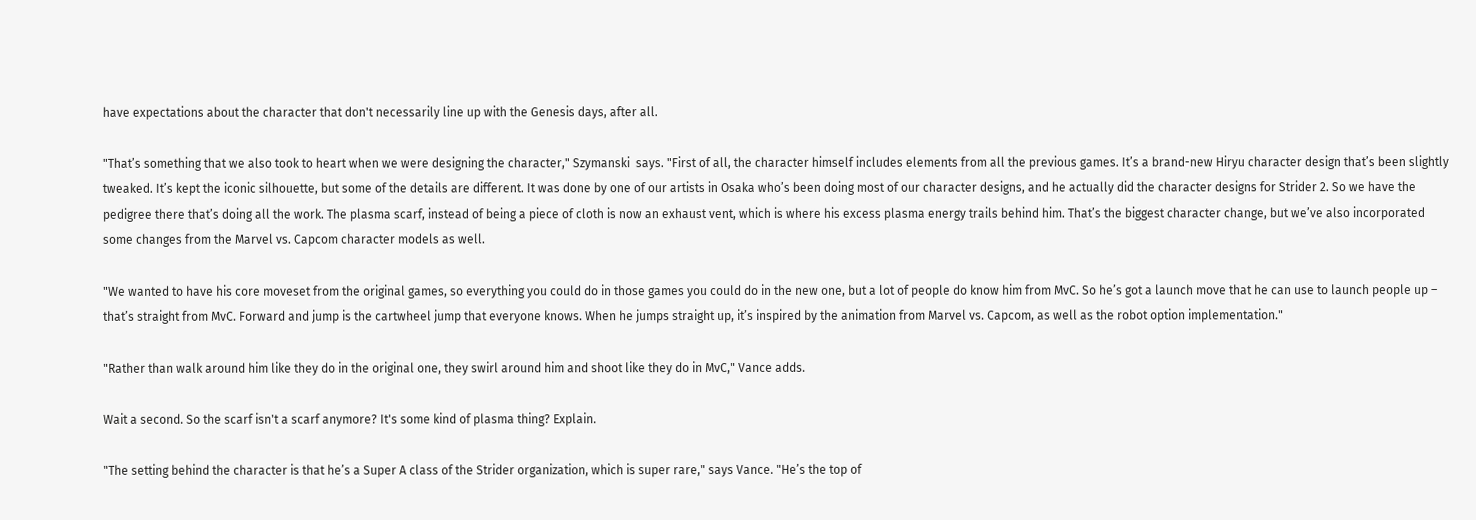have expectations about the character that don't necessarily line up with the Genesis days, after all.

"That’s something that we also took to heart when we were designing the character," Szymanski  says. "First of all, the character himself includes elements from all the previous games. It’s a brand-new Hiryu character design that’s been slightly tweaked. It’s kept the iconic silhouette, but some of the details are different. It was done by one of our artists in Osaka who’s been doing most of our character designs, and he actually did the character designs for Strider 2. So we have the pedigree there that’s doing all the work. The plasma scarf, instead of being a piece of cloth is now an exhaust vent, which is where his excess plasma energy trails behind him. That’s the biggest character change, but we’ve also incorporated some changes from the Marvel vs. Capcom character models as well.

"We wanted to have his core moveset from the original games, so everything you could do in those games you could do in the new one, but a lot of people do know him from MvC. So he’s got a launch move that he can use to launch people up – that’s straight from MvC. Forward and jump is the cartwheel jump that everyone knows. When he jumps straight up, it’s inspired by the animation from Marvel vs. Capcom, as well as the robot option implementation."

"Rather than walk around him like they do in the original one, they swirl around him and shoot like they do in MvC," Vance adds.

Wait a second. So the scarf isn't a scarf anymore? It's some kind of plasma thing? Explain.

"The setting behind the character is that he’s a Super A class of the Strider organization, which is super rare," says Vance. "He’s the top of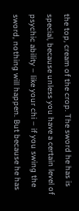the top, cream of the crop. The sword he has is special, because unless you have a certain level of psychic ability – like your chi – if you swing the sword, nothing will happen. But because he has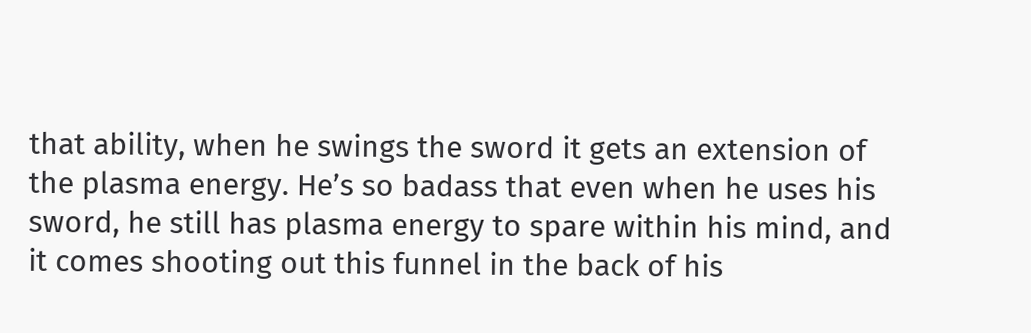that ability, when he swings the sword it gets an extension of the plasma energy. He’s so badass that even when he uses his sword, he still has plasma energy to spare within his mind, and it comes shooting out this funnel in the back of his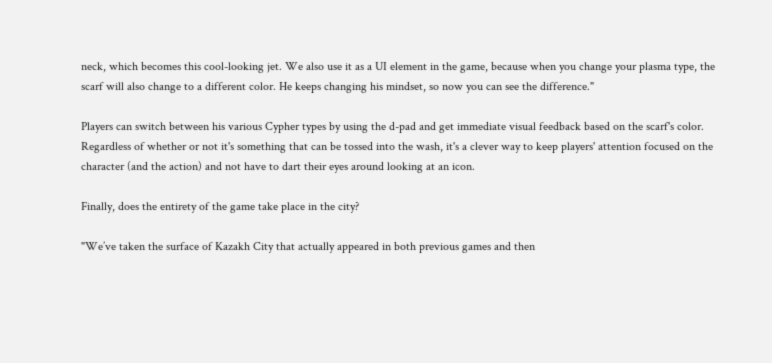neck, which becomes this cool-looking jet. We also use it as a UI element in the game, because when you change your plasma type, the scarf will also change to a different color. He keeps changing his mindset, so now you can see the difference."

Players can switch between his various Cypher types by using the d-pad and get immediate visual feedback based on the scarf's color. Regardless of whether or not it's something that can be tossed into the wash, it's a clever way to keep players' attention focused on the character (and the action) and not have to dart their eyes around looking at an icon.

Finally, does the entirety of the game take place in the city?

"We’ve taken the surface of Kazakh City that actually appeared in both previous games and then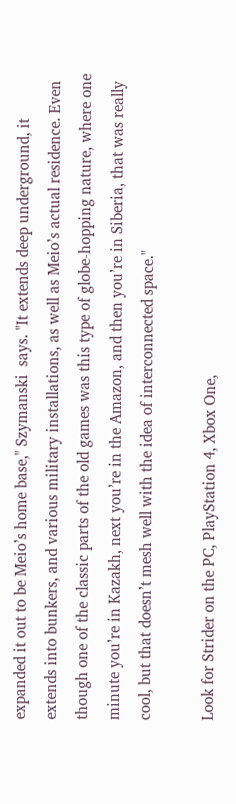expanded it out to be Meio’s home base," Szymanski  says. "It extends deep underground, it extends into bunkers, and various military installations, as well as Meio’s actual residence. Even though one of the classic parts of the old games was this type of globe-hopping nature, where one minute you’re in Kazakh, next you’re in the Amazon, and then you’re in Siberia, that was really cool, but that doesn’t mesh well with the idea of interconnected space."

Look for Strider on the PC, PlayStation 4, Xbox One,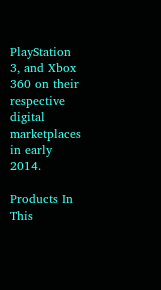PlayStation 3, and Xbox 360 on their respective digital marketplaces in early 2014.

Products In This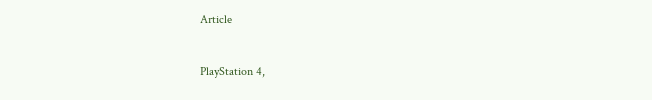Article



PlayStation 4,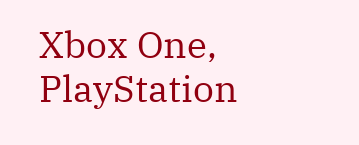Xbox One, PlayStation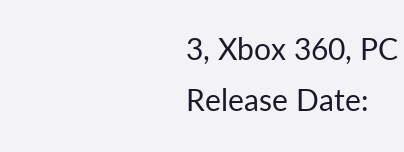3, Xbox 360, PC
Release Date: